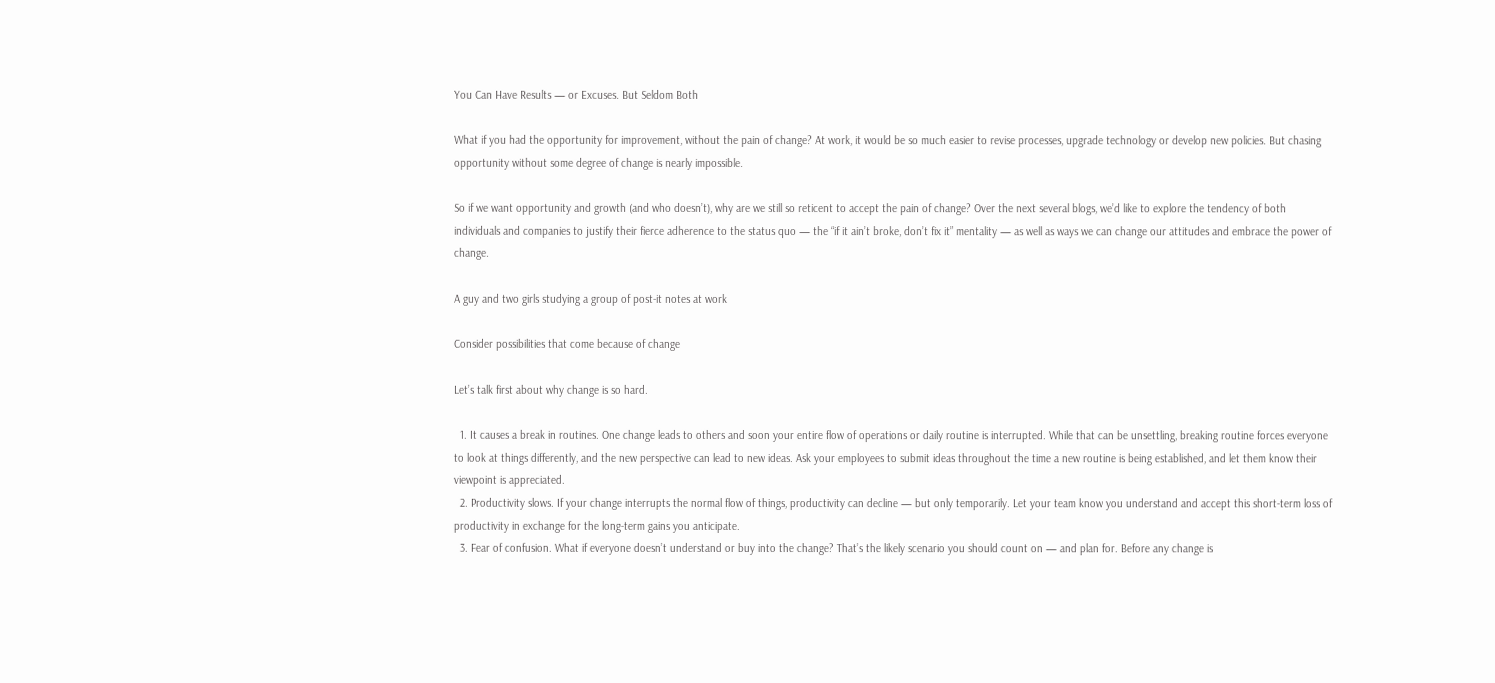You Can Have Results — or Excuses. But Seldom Both

What if you had the opportunity for improvement, without the pain of change? At work, it would be so much easier to revise processes, upgrade technology or develop new policies. But chasing opportunity without some degree of change is nearly impossible.

So if we want opportunity and growth (and who doesn’t), why are we still so reticent to accept the pain of change? Over the next several blogs, we’d like to explore the tendency of both individuals and companies to justify their fierce adherence to the status quo — the “if it ain’t broke, don’t fix it” mentality — as well as ways we can change our attitudes and embrace the power of change.

A guy and two girls studying a group of post-it notes at work

Consider possibilities that come because of change

Let’s talk first about why change is so hard.

  1. It causes a break in routines. One change leads to others and soon your entire flow of operations or daily routine is interrupted. While that can be unsettling, breaking routine forces everyone to look at things differently, and the new perspective can lead to new ideas. Ask your employees to submit ideas throughout the time a new routine is being established, and let them know their viewpoint is appreciated.
  2. Productivity slows. If your change interrupts the normal flow of things, productivity can decline — but only temporarily. Let your team know you understand and accept this short-term loss of productivity in exchange for the long-term gains you anticipate.
  3. Fear of confusion. What if everyone doesn’t understand or buy into the change? That’s the likely scenario you should count on — and plan for. Before any change is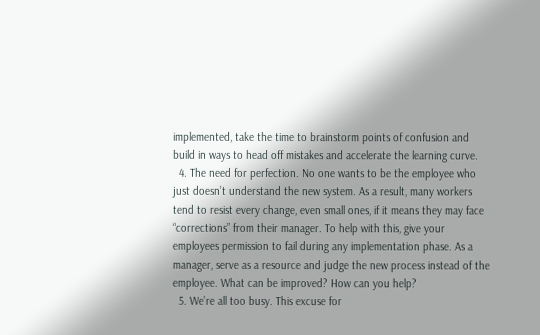implemented, take the time to brainstorm points of confusion and build in ways to head off mistakes and accelerate the learning curve.
  4. The need for perfection. No one wants to be the employee who just doesn’t understand the new system. As a result, many workers tend to resist every change, even small ones, if it means they may face “corrections” from their manager. To help with this, give your employees permission to fail during any implementation phase. As a manager, serve as a resource and judge the new process instead of the employee. What can be improved? How can you help?
  5. We’re all too busy. This excuse for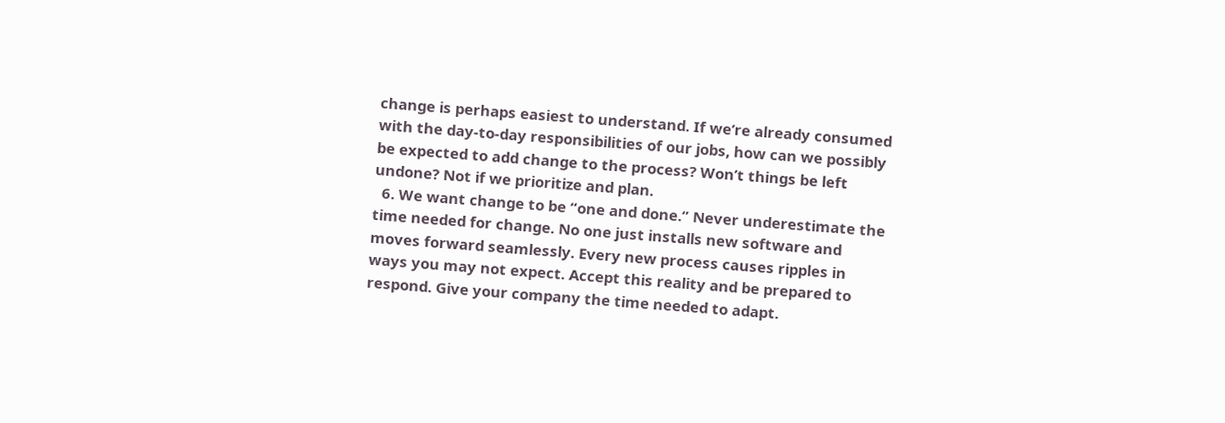change is perhaps easiest to understand. If we’re already consumed with the day-to-day responsibilities of our jobs, how can we possibly be expected to add change to the process? Won’t things be left undone? Not if we prioritize and plan.
  6. We want change to be “one and done.” Never underestimate the time needed for change. No one just installs new software and moves forward seamlessly. Every new process causes ripples in ways you may not expect. Accept this reality and be prepared to respond. Give your company the time needed to adapt.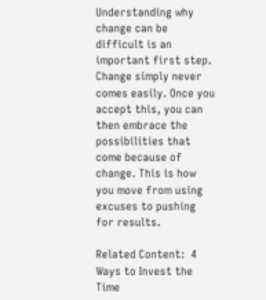Understanding why change can be difficult is an important first step. Change simply never comes easily. Once you accept this, you can then embrace the possibilities that come because of change. This is how you move from using excuses to pushing for results.

Related Content:  4 Ways to Invest the Time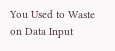You Used to Waste on Data Input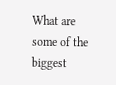What are some of the biggest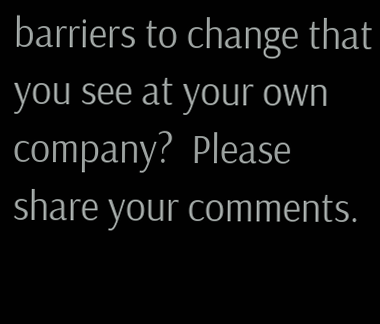barriers to change that you see at your own company?  Please share your comments.